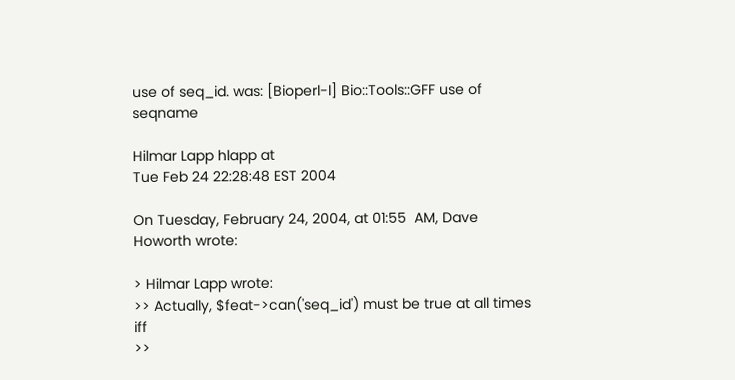use of seq_id. was: [Bioperl-l] Bio::Tools::GFF use of seqname

Hilmar Lapp hlapp at
Tue Feb 24 22:28:48 EST 2004

On Tuesday, February 24, 2004, at 01:55  AM, Dave Howorth wrote:

> Hilmar Lapp wrote:
>> Actually, $feat->can('seq_id') must be true at all times iff
>>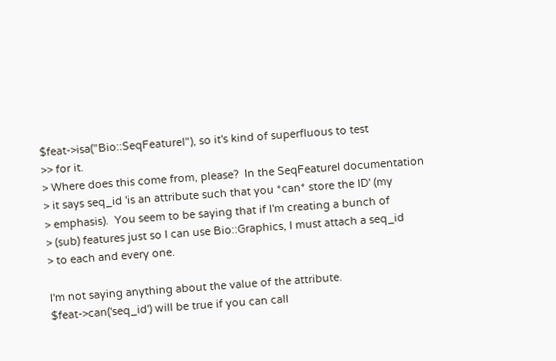$feat->isa("Bio::SeqFeatureI"), so it's kind of superfluous to test
>> for it.
> Where does this come from, please?  In the SeqFeatureI documentation
> it says seq_id 'is an attribute such that you *can* store the ID' (my
> emphasis).  You seem to be saying that if I'm creating a bunch of
> (sub) features just so I can use Bio::Graphics, I must attach a seq_id
> to each and every one.

I'm not saying anything about the value of the attribute.
$feat->can('seq_id') will be true if you can call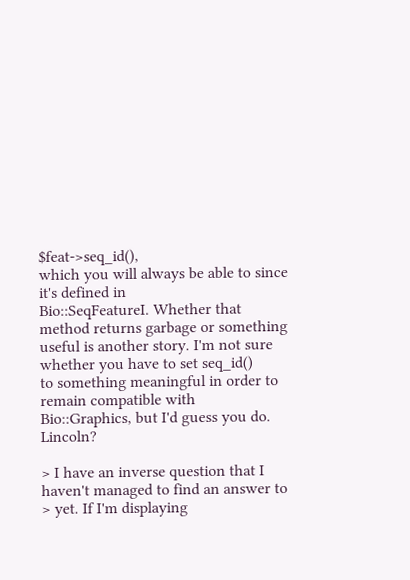$feat->seq_id(),
which you will always be able to since it's defined in
Bio::SeqFeatureI. Whether that method returns garbage or something
useful is another story. I'm not sure whether you have to set seq_id()
to something meaningful in order to remain compatible with
Bio::Graphics, but I'd guess you do. Lincoln?

> I have an inverse question that I haven't managed to find an answer to
> yet. If I'm displaying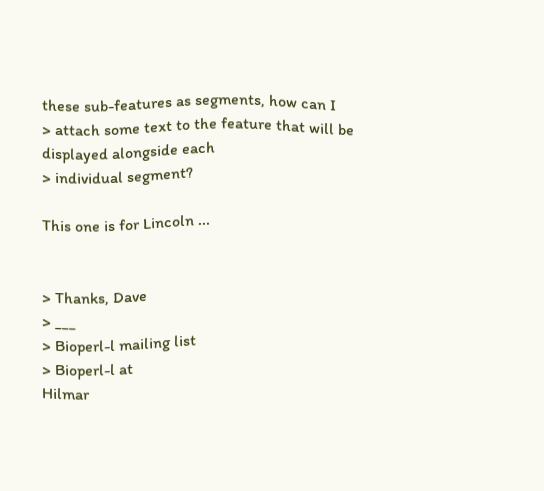these sub-features as segments, how can I
> attach some text to the feature that will be displayed alongside each
> individual segment?

This one is for Lincoln ...


> Thanks, Dave
> ___
> Bioperl-l mailing list
> Bioperl-l at
Hilmar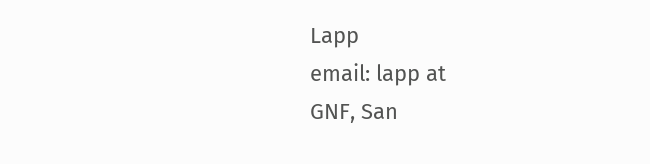Lapp                            email: lapp at
GNF, San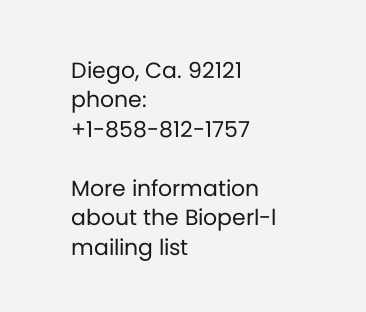Diego, Ca. 92121              phone: +1-858-812-1757

More information about the Bioperl-l mailing list